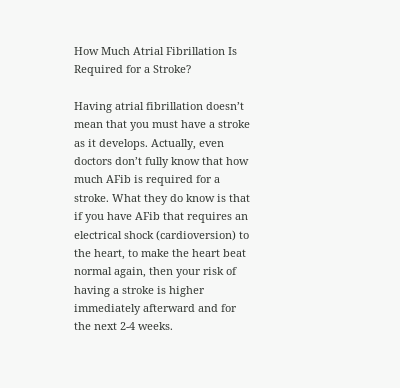How Much Atrial Fibrillation Is Required for a Stroke?

Having atrial fibrillation doesn’t mean that you must have a stroke as it develops. Actually, even doctors don’t fully know that how much AFib is required for a stroke. What they do know is that if you have AFib that requires an electrical shock (cardioversion) to the heart, to make the heart beat normal again, then your risk of having a stroke is higher immediately afterward and for the next 2-4 weeks.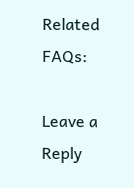Related FAQs:

Leave a Reply